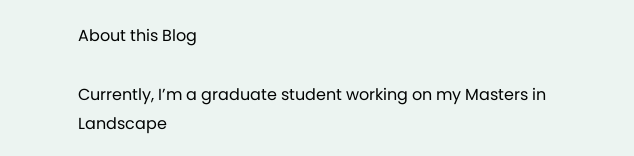About this Blog

Currently, I’m a graduate student working on my Masters in Landscape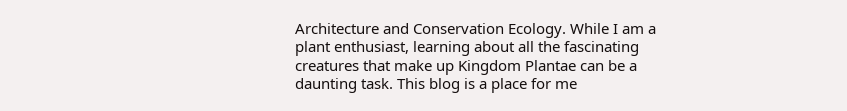Architecture and Conservation Ecology. While I am a plant enthusiast, learning about all the fascinating creatures that make up Kingdom Plantae can be a daunting task. This blog is a place for me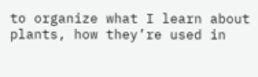to organize what I learn about plants, how they’re used in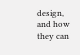design, and how they can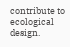contribute to ecological design.